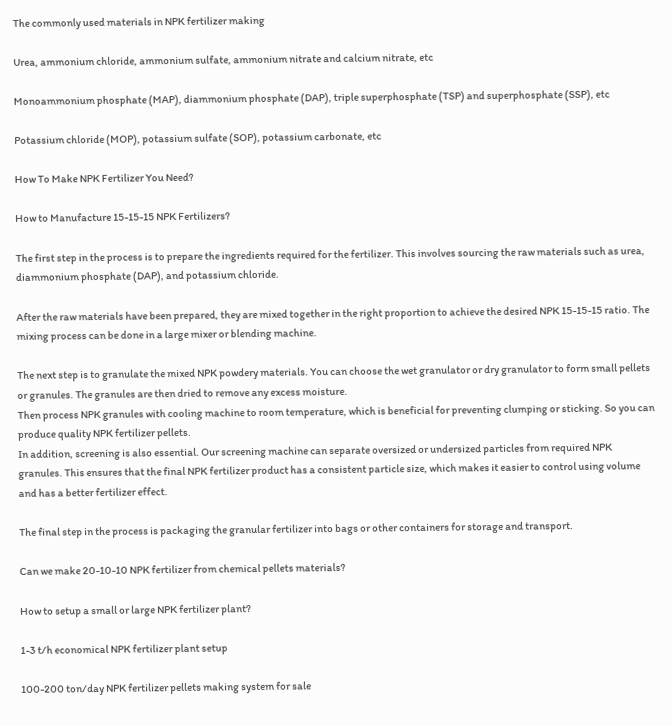The commonly used materials in NPK fertilizer making

Urea, ammonium chloride, ammonium sulfate, ammonium nitrate and calcium nitrate, etc

Monoammonium phosphate (MAP), diammonium phosphate (DAP), triple superphosphate (TSP) and superphosphate (SSP), etc

Potassium chloride (MOP), potassium sulfate (SOP), potassium carbonate, etc

How To Make NPK Fertilizer You Need?

How to Manufacture 15-15-15 NPK Fertilizers?

The first step in the process is to prepare the ingredients required for the fertilizer. This involves sourcing the raw materials such as urea, diammonium phosphate (DAP), and potassium chloride.

After the raw materials have been prepared, they are mixed together in the right proportion to achieve the desired NPK 15-15-15 ratio. The mixing process can be done in a large mixer or blending machine.

The next step is to granulate the mixed NPK powdery materials. You can choose the wet granulator or dry granulator to form small pellets or granules. The granules are then dried to remove any excess moisture.
Then process NPK granules with cooling machine to room temperature, which is beneficial for preventing clumping or sticking. So you can produce quality NPK fertilizer pellets.
In addition, screening is also essential. Our screening machine can separate oversized or undersized particles from required NPK granules. This ensures that the final NPK fertilizer product has a consistent particle size, which makes it easier to control using volume and has a better fertilizer effect.

The final step in the process is packaging the granular fertilizer into bags or other containers for storage and transport.

Can we make 20-10-10 NPK fertilizer from chemical pellets materials?

How to setup a small or large NPK fertilizer plant?

1-3 t/h economical NPK fertilizer plant setup

100-200 ton/day NPK fertilizer pellets making system for sale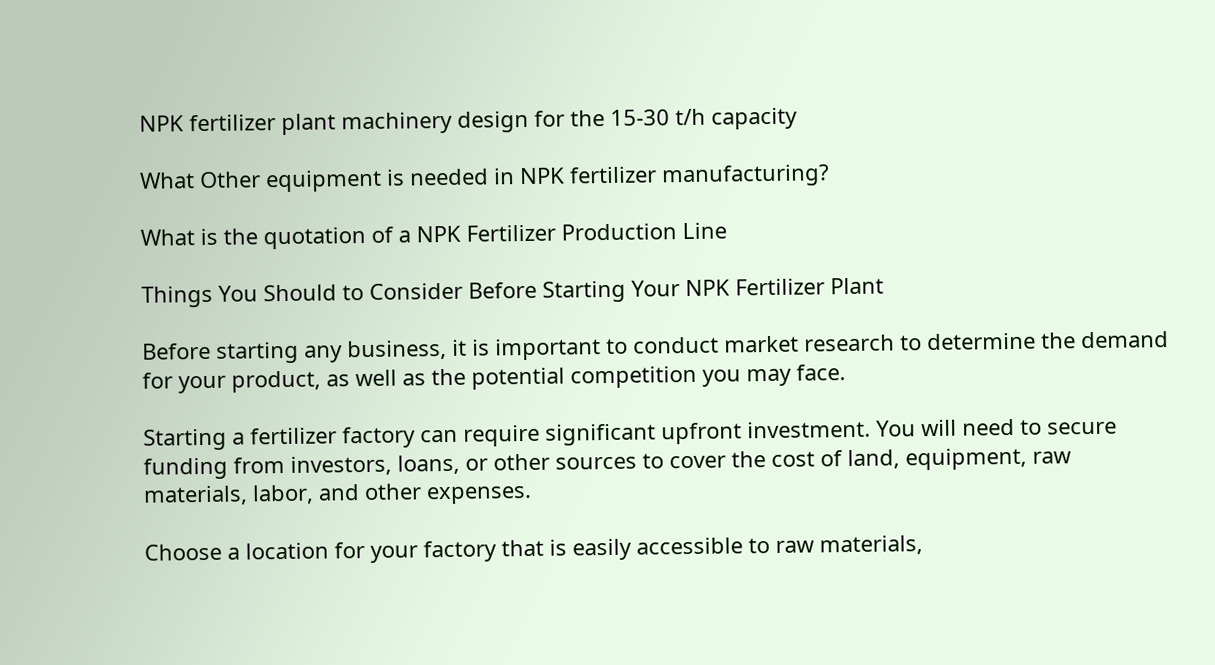NPK fertilizer plant machinery design for the 15-30 t/h capacity

What Other equipment is needed in NPK fertilizer manufacturing?

What is the quotation of a NPK Fertilizer Production Line

Things You Should to Consider Before Starting Your NPK Fertilizer Plant

Before starting any business, it is important to conduct market research to determine the demand for your product, as well as the potential competition you may face.

Starting a fertilizer factory can require significant upfront investment. You will need to secure funding from investors, loans, or other sources to cover the cost of land, equipment, raw materials, labor, and other expenses.

Choose a location for your factory that is easily accessible to raw materials,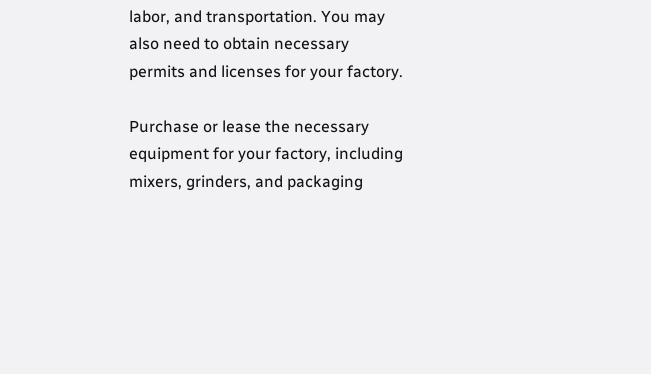labor, and transportation. You may also need to obtain necessary permits and licenses for your factory.

Purchase or lease the necessary equipment for your factory, including mixers, grinders, and packaging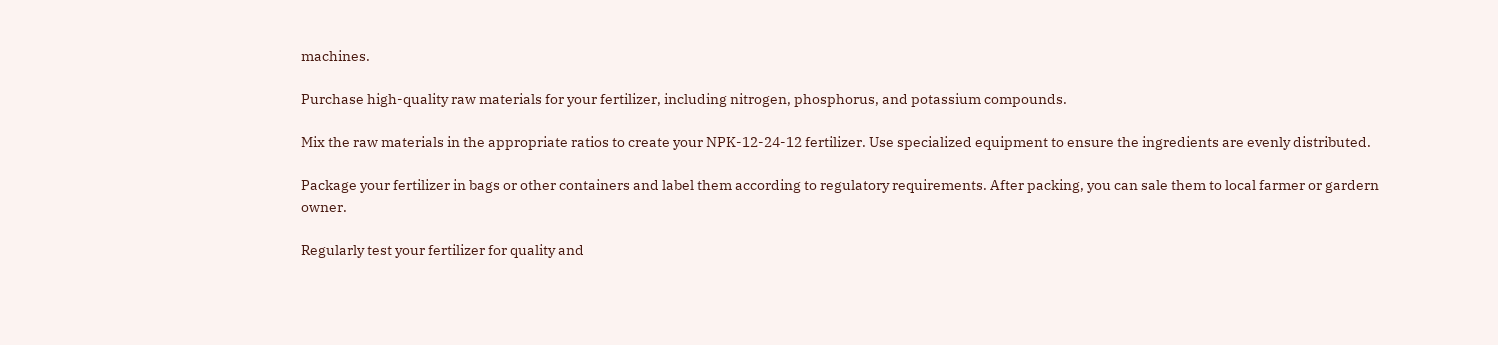machines.

Purchase high-quality raw materials for your fertilizer, including nitrogen, phosphorus, and potassium compounds.

Mix the raw materials in the appropriate ratios to create your NPK-12-24-12 fertilizer. Use specialized equipment to ensure the ingredients are evenly distributed.

Package your fertilizer in bags or other containers and label them according to regulatory requirements. After packing, you can sale them to local farmer or gardern owner.

Regularly test your fertilizer for quality and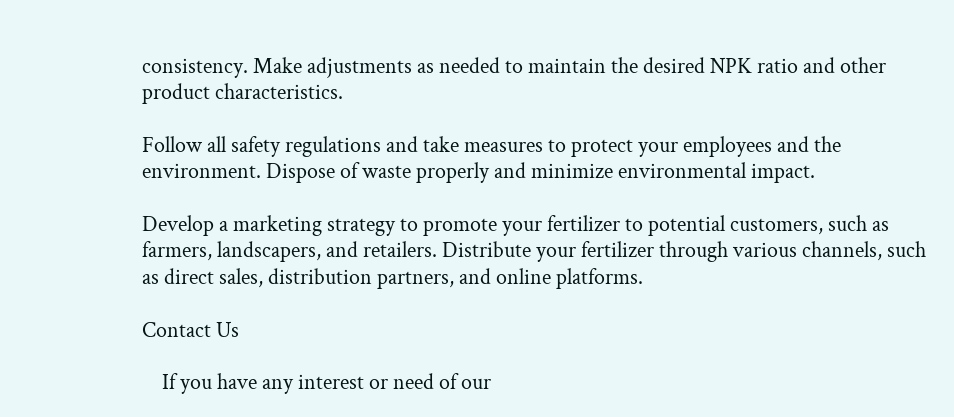consistency. Make adjustments as needed to maintain the desired NPK ratio and other product characteristics.

Follow all safety regulations and take measures to protect your employees and the environment. Dispose of waste properly and minimize environmental impact.

Develop a marketing strategy to promote your fertilizer to potential customers, such as farmers, landscapers, and retailers. Distribute your fertilizer through various channels, such as direct sales, distribution partners, and online platforms.

Contact Us

    If you have any interest or need of our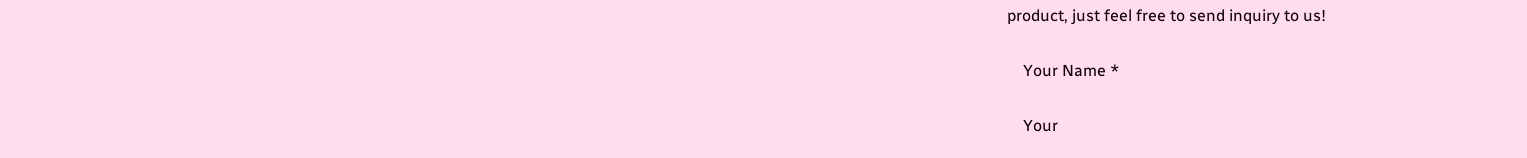product, just feel free to send inquiry to us!

    Your Name *

    Your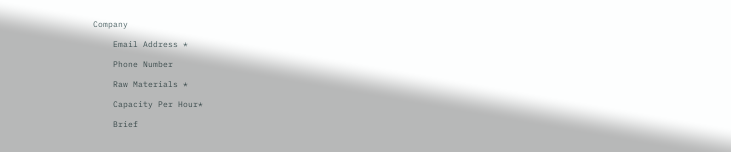Company

    Email Address *

    Phone Number

    Raw Materials *

    Capacity Per Hour*

    Brief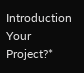Introduction Your Project?*